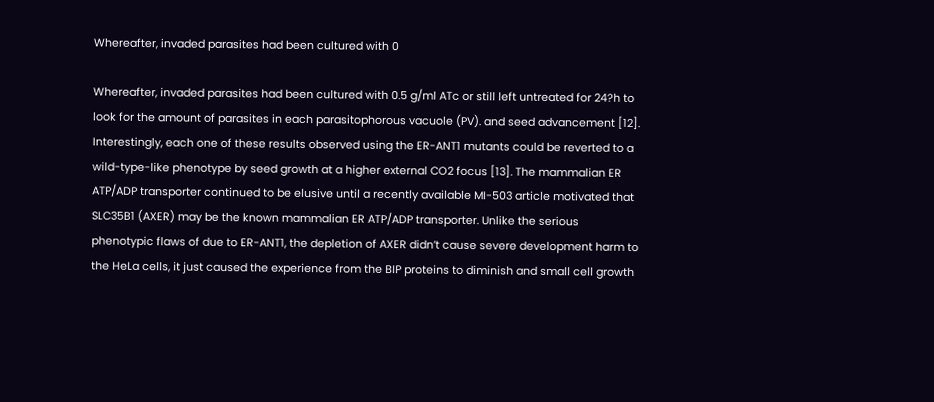Whereafter, invaded parasites had been cultured with 0

Whereafter, invaded parasites had been cultured with 0.5 g/ml ATc or still left untreated for 24?h to look for the amount of parasites in each parasitophorous vacuole (PV). and seed advancement [12]. Interestingly, each one of these results observed using the ER-ANT1 mutants could be reverted to a wild-type-like phenotype by seed growth at a higher external CO2 focus [13]. The mammalian ER ATP/ADP transporter continued to be elusive until a recently available MI-503 article motivated that SLC35B1 (AXER) may be the known mammalian ER ATP/ADP transporter. Unlike the serious phenotypic flaws of due to ER-ANT1, the depletion of AXER didn’t cause severe development harm to the HeLa cells, it just caused the experience from the BIP proteins to diminish and small cell growth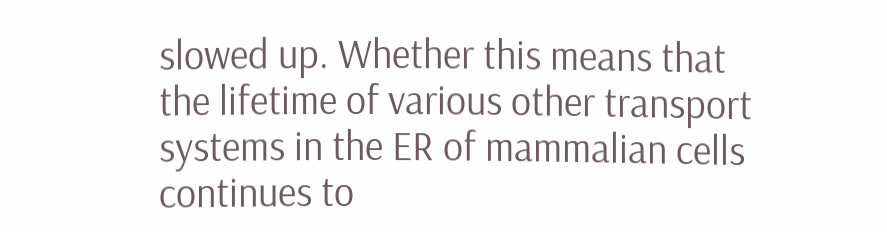slowed up. Whether this means that the lifetime of various other transport systems in the ER of mammalian cells continues to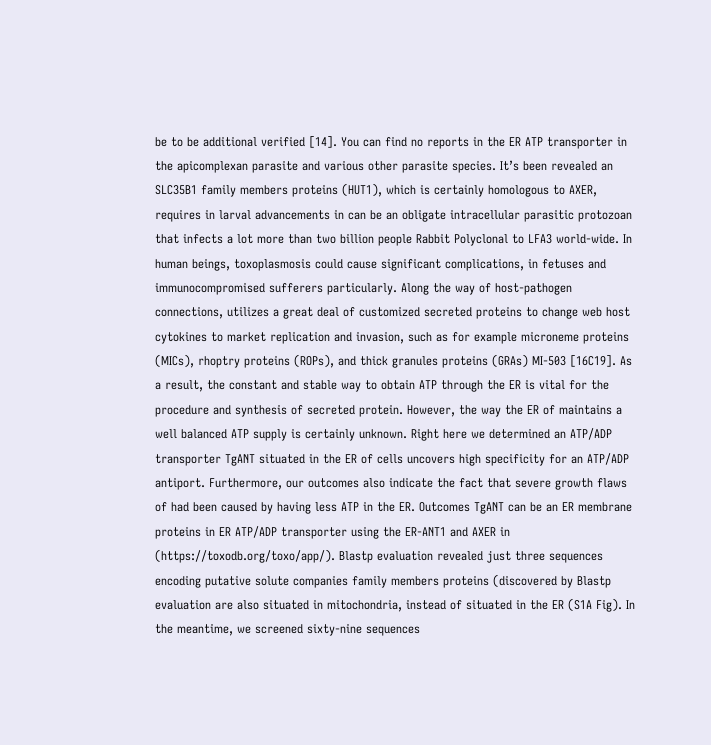be to be additional verified [14]. You can find no reports in the ER ATP transporter in the apicomplexan parasite and various other parasite species. It’s been revealed an SLC35B1 family members proteins (HUT1), which is certainly homologous to AXER, requires in larval advancements in can be an obligate intracellular parasitic protozoan that infects a lot more than two billion people Rabbit Polyclonal to LFA3 world-wide. In human beings, toxoplasmosis could cause significant complications, in fetuses and immunocompromised sufferers particularly. Along the way of host-pathogen connections, utilizes a great deal of customized secreted proteins to change web host cytokines to market replication and invasion, such as for example microneme proteins (MICs), rhoptry proteins (ROPs), and thick granules proteins (GRAs) MI-503 [16C19]. As a result, the constant and stable way to obtain ATP through the ER is vital for the procedure and synthesis of secreted protein. However, the way the ER of maintains a well balanced ATP supply is certainly unknown. Right here we determined an ATP/ADP transporter TgANT situated in the ER of cells uncovers high specificity for an ATP/ADP antiport. Furthermore, our outcomes also indicate the fact that severe growth flaws of had been caused by having less ATP in the ER. Outcomes TgANT can be an ER membrane proteins in ER ATP/ADP transporter using the ER-ANT1 and AXER in (https://toxodb.org/toxo/app/). Blastp evaluation revealed just three sequences encoding putative solute companies family members proteins (discovered by Blastp evaluation are also situated in mitochondria, instead of situated in the ER (S1A Fig). In the meantime, we screened sixty-nine sequences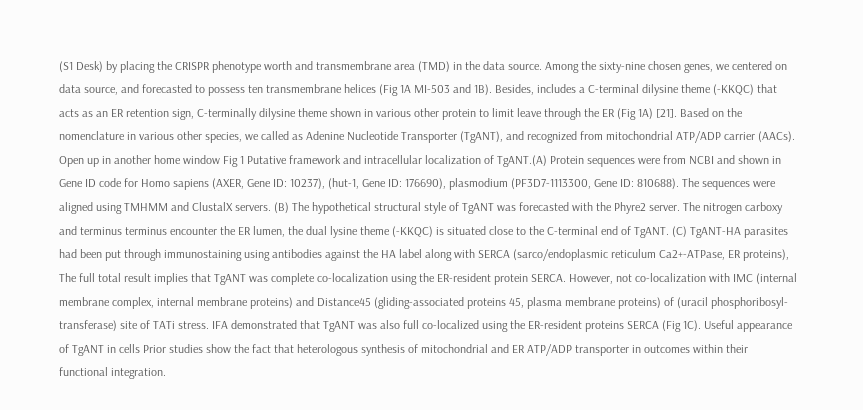(S1 Desk) by placing the CRISPR phenotype worth and transmembrane area (TMD) in the data source. Among the sixty-nine chosen genes, we centered on data source, and forecasted to possess ten transmembrane helices (Fig 1A MI-503 and 1B). Besides, includes a C-terminal dilysine theme (-KKQC) that acts as an ER retention sign, C-terminally dilysine theme shown in various other protein to limit leave through the ER (Fig 1A) [21]. Based on the nomenclature in various other species, we called as Adenine Nucleotide Transporter (TgANT), and recognized from mitochondrial ATP/ADP carrier (AACs). Open up in another home window Fig 1 Putative framework and intracellular localization of TgANT.(A) Protein sequences were from NCBI and shown in Gene ID code for Homo sapiens (AXER, Gene ID: 10237), (hut-1, Gene ID: 176690), plasmodium (PF3D7-1113300, Gene ID: 810688). The sequences were aligned using TMHMM and ClustalX servers. (B) The hypothetical structural style of TgANT was forecasted with the Phyre2 server. The nitrogen carboxy and terminus terminus encounter the ER lumen, the dual lysine theme (-KKQC) is situated close to the C-terminal end of TgANT. (C) TgANT-HA parasites had been put through immunostaining using antibodies against the HA label along with SERCA (sarco/endoplasmic reticulum Ca2+-ATPase, ER proteins), The full total result implies that TgANT was complete co-localization using the ER-resident protein SERCA. However, not co-localization with IMC (internal membrane complex, internal membrane proteins) and Distance45 (gliding-associated proteins 45, plasma membrane proteins) of (uracil phosphoribosyl-transferase) site of TATi stress. IFA demonstrated that TgANT was also full co-localized using the ER-resident proteins SERCA (Fig 1C). Useful appearance of TgANT in cells Prior studies show the fact that heterologous synthesis of mitochondrial and ER ATP/ADP transporter in outcomes within their functional integration.